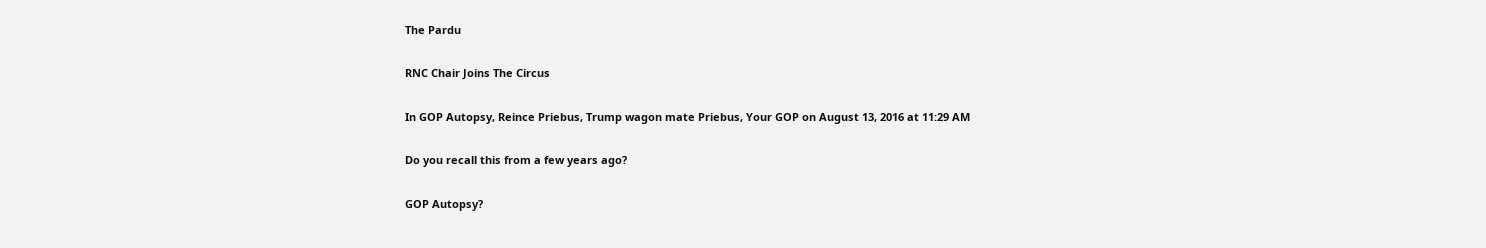The Pardu

RNC Chair Joins The Circus

In GOP Autopsy, Reince Priebus, Trump wagon mate Priebus, Your GOP on August 13, 2016 at 11:29 AM

Do you recall this from a few years ago?

GOP Autopsy?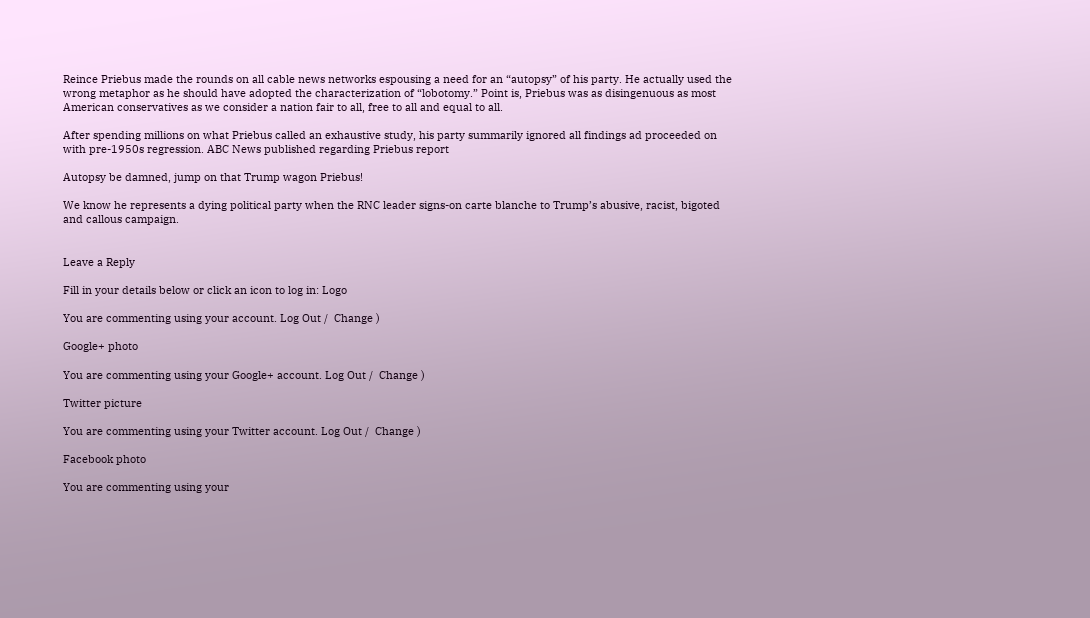Reince Priebus made the rounds on all cable news networks espousing a need for an “autopsy” of his party. He actually used the wrong metaphor as he should have adopted the characterization of “lobotomy.” Point is, Priebus was as disingenuous as most American conservatives as we consider a nation fair to all, free to all and equal to all.

After spending millions on what Priebus called an exhaustive study, his party summarily ignored all findings ad proceeded on with pre-1950s regression. ABC News published regarding Priebus report

Autopsy be damned, jump on that Trump wagon Priebus!

We know he represents a dying political party when the RNC leader signs-on carte blanche to Trump’s abusive, racist, bigoted and callous campaign.


Leave a Reply

Fill in your details below or click an icon to log in: Logo

You are commenting using your account. Log Out /  Change )

Google+ photo

You are commenting using your Google+ account. Log Out /  Change )

Twitter picture

You are commenting using your Twitter account. Log Out /  Change )

Facebook photo

You are commenting using your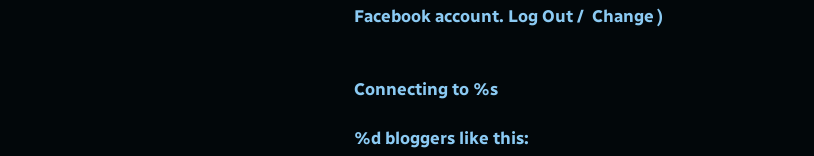Facebook account. Log Out /  Change )


Connecting to %s

%d bloggers like this: